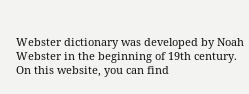Webster dictionary was developed by Noah Webster in the beginning of 19th century. On this website, you can find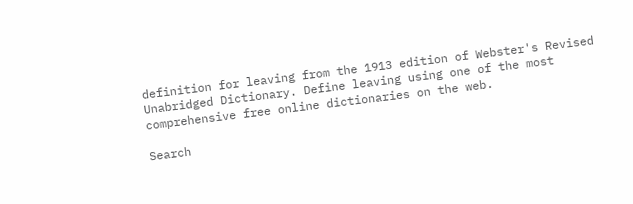definition for leaving from the 1913 edition of Webster's Revised Unabridged Dictionary. Define leaving using one of the most comprehensive free online dictionaries on the web.

Search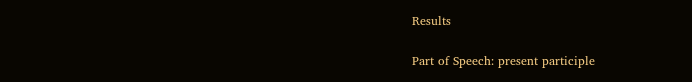Results

Part of Speech: present participle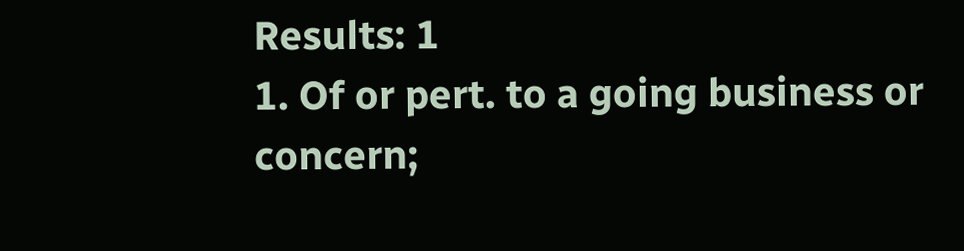Results: 1
1. Of or pert. to a going business or concern;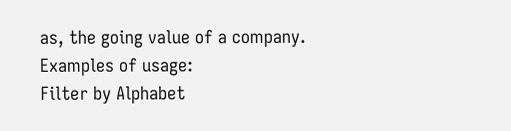as, the going value of a company.
Examples of usage:
Filter by Alphabet